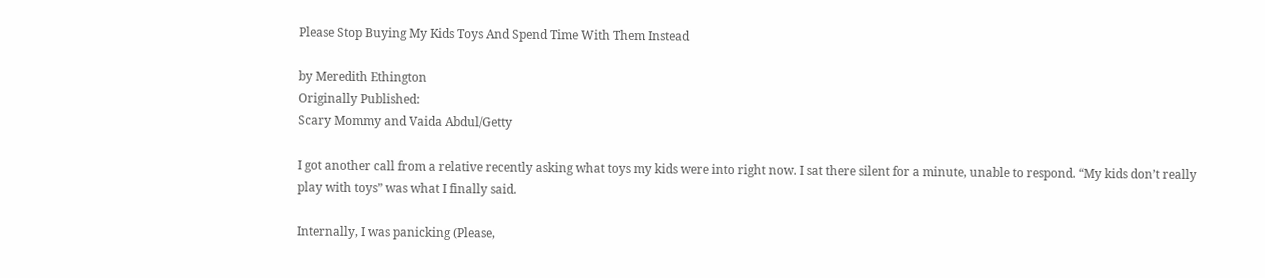Please Stop Buying My Kids Toys And Spend Time With Them Instead

by Meredith Ethington
Originally Published:
Scary Mommy and Vaida Abdul/Getty

I got another call from a relative recently asking what toys my kids were into right now. I sat there silent for a minute, unable to respond. “My kids don’t really play with toys” was what I finally said.

Internally, I was panicking (Please,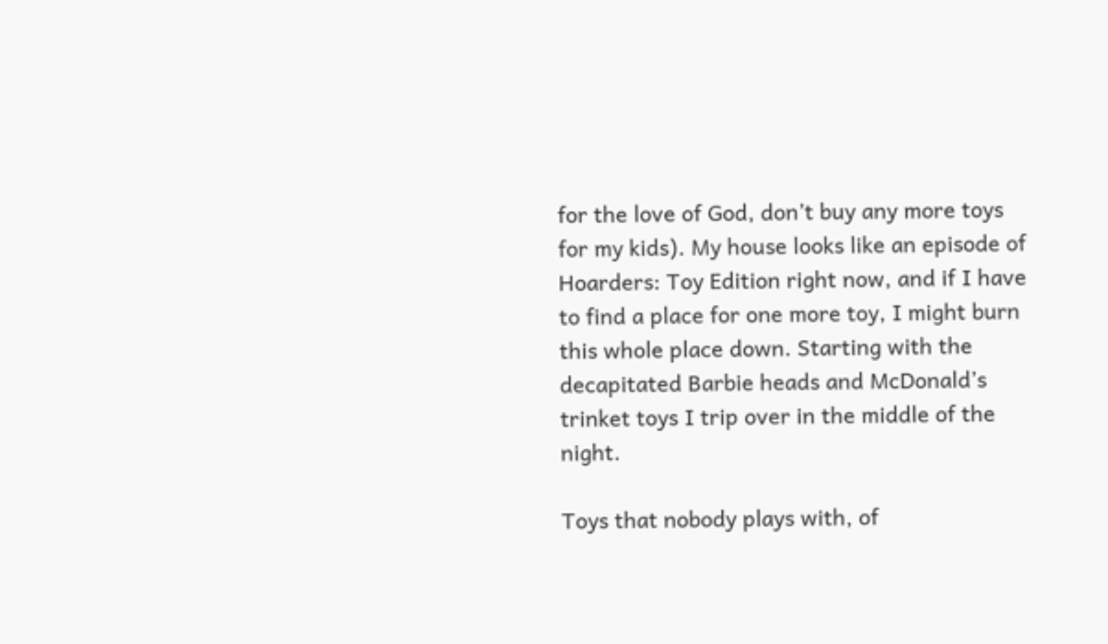for the love of God, don’t buy any more toys for my kids). My house looks like an episode of Hoarders: Toy Edition right now, and if I have to find a place for one more toy, I might burn this whole place down. Starting with the decapitated Barbie heads and McDonald’s trinket toys I trip over in the middle of the night.

Toys that nobody plays with, of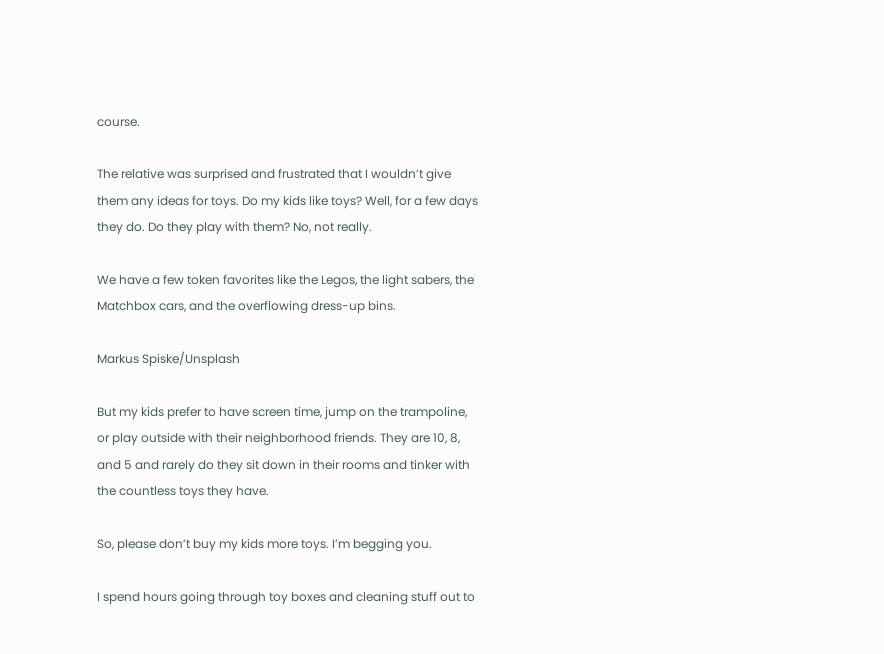course.

The relative was surprised and frustrated that I wouldn’t give them any ideas for toys. Do my kids like toys? Well, for a few days they do. Do they play with them? No, not really.

We have a few token favorites like the Legos, the light sabers, the Matchbox cars, and the overflowing dress-up bins.

Markus Spiske/Unsplash

But my kids prefer to have screen time, jump on the trampoline, or play outside with their neighborhood friends. They are 10, 8, and 5 and rarely do they sit down in their rooms and tinker with the countless toys they have.

So, please don’t buy my kids more toys. I’m begging you.

I spend hours going through toy boxes and cleaning stuff out to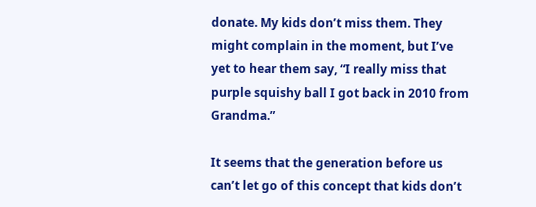donate. My kids don’t miss them. They might complain in the moment, but I’ve yet to hear them say, “I really miss that purple squishy ball I got back in 2010 from Grandma.”

It seems that the generation before us can’t let go of this concept that kids don’t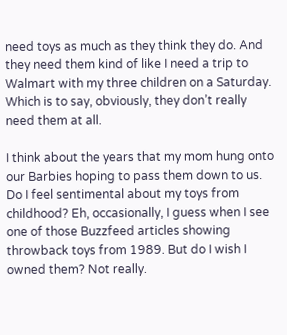need toys as much as they think they do. And they need them kind of like I need a trip to Walmart with my three children on a Saturday. Which is to say, obviously, they don’t really need them at all.

I think about the years that my mom hung onto our Barbies hoping to pass them down to us. Do I feel sentimental about my toys from childhood? Eh, occasionally, I guess when I see one of those Buzzfeed articles showing throwback toys from 1989. But do I wish I owned them? Not really.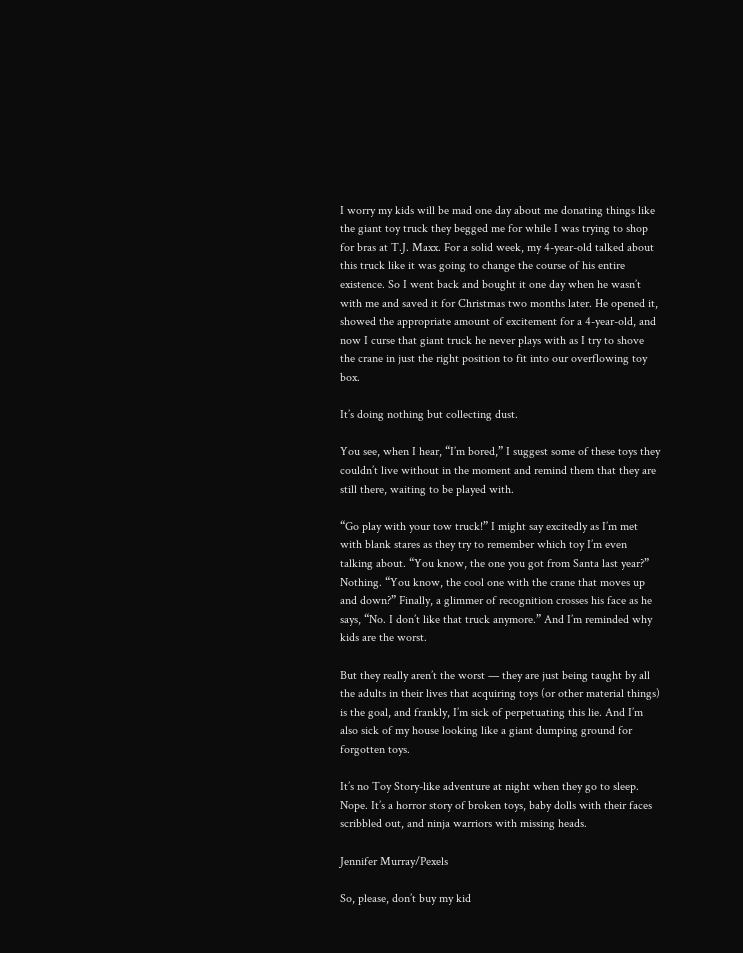I worry my kids will be mad one day about me donating things like the giant toy truck they begged me for while I was trying to shop for bras at T.J. Maxx. For a solid week, my 4-year-old talked about this truck like it was going to change the course of his entire existence. So I went back and bought it one day when he wasn’t with me and saved it for Christmas two months later. He opened it, showed the appropriate amount of excitement for a 4-year-old, and now I curse that giant truck he never plays with as I try to shove the crane in just the right position to fit into our overflowing toy box.

It’s doing nothing but collecting dust.

You see, when I hear, “I’m bored,” I suggest some of these toys they couldn’t live without in the moment and remind them that they are still there, waiting to be played with.

“Go play with your tow truck!” I might say excitedly as I’m met with blank stares as they try to remember which toy I’m even talking about. “You know, the one you got from Santa last year?” Nothing. “You know, the cool one with the crane that moves up and down?” Finally, a glimmer of recognition crosses his face as he says, “No. I don’t like that truck anymore.” And I’m reminded why kids are the worst.

But they really aren’t the worst — they are just being taught by all the adults in their lives that acquiring toys (or other material things) is the goal, and frankly, I’m sick of perpetuating this lie. And I’m also sick of my house looking like a giant dumping ground for forgotten toys.

It’s no Toy Story-like adventure at night when they go to sleep. Nope. It’s a horror story of broken toys, baby dolls with their faces scribbled out, and ninja warriors with missing heads.

Jennifer Murray/Pexels

So, please, don’t buy my kid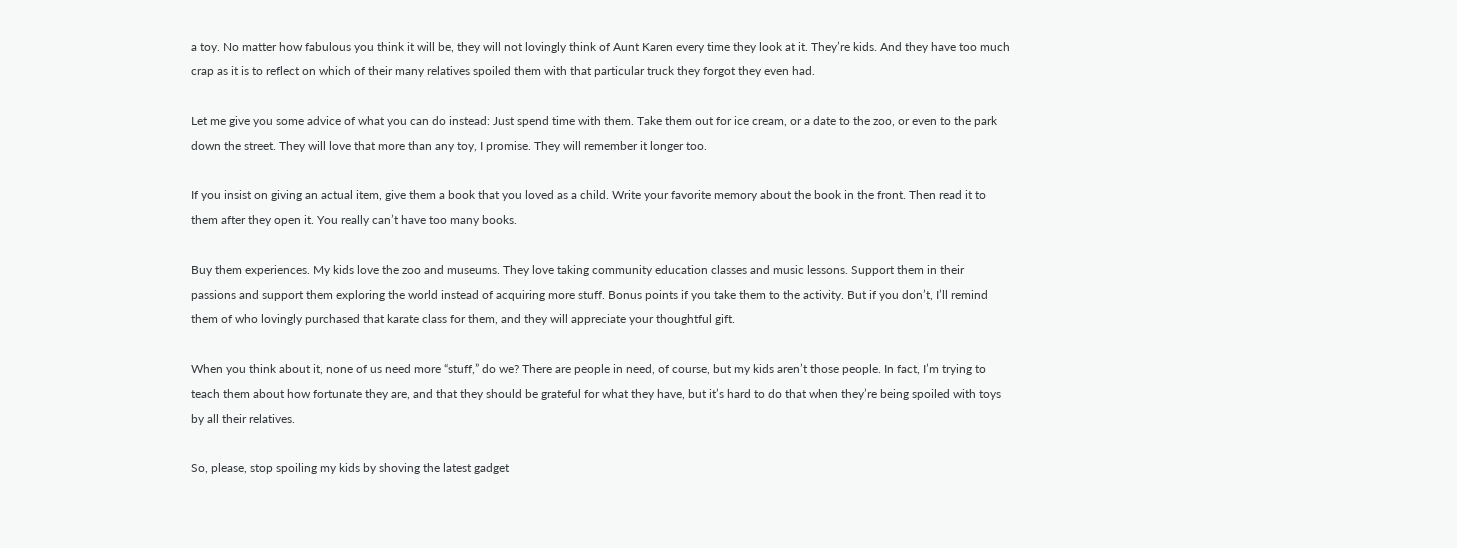a toy. No matter how fabulous you think it will be, they will not lovingly think of Aunt Karen every time they look at it. They’re kids. And they have too much crap as it is to reflect on which of their many relatives spoiled them with that particular truck they forgot they even had.

Let me give you some advice of what you can do instead: Just spend time with them. Take them out for ice cream, or a date to the zoo, or even to the park down the street. They will love that more than any toy, I promise. They will remember it longer too.

If you insist on giving an actual item, give them a book that you loved as a child. Write your favorite memory about the book in the front. Then read it to them after they open it. You really can’t have too many books.

Buy them experiences. My kids love the zoo and museums. They love taking community education classes and music lessons. Support them in their passions and support them exploring the world instead of acquiring more stuff. Bonus points if you take them to the activity. But if you don’t, I’ll remind them of who lovingly purchased that karate class for them, and they will appreciate your thoughtful gift.

When you think about it, none of us need more “stuff,” do we? There are people in need, of course, but my kids aren’t those people. In fact, I’m trying to teach them about how fortunate they are, and that they should be grateful for what they have, but it’s hard to do that when they’re being spoiled with toys by all their relatives.

So, please, stop spoiling my kids by shoving the latest gadget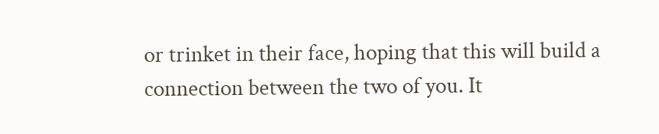or trinket in their face, hoping that this will build a connection between the two of you. It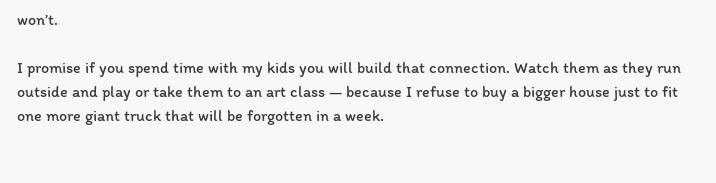won’t.

I promise if you spend time with my kids you will build that connection. Watch them as they run outside and play or take them to an art class — because I refuse to buy a bigger house just to fit one more giant truck that will be forgotten in a week.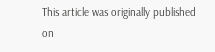This article was originally published on